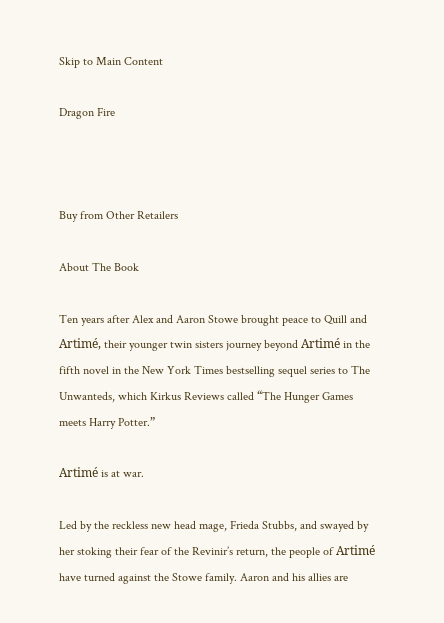Skip to Main Content

Dragon Fire



Buy from Other Retailers

About The Book

Ten years after Alex and Aaron Stowe brought peace to Quill and Artimé, their younger twin sisters journey beyond Artimé in the fifth novel in the New York Times bestselling sequel series to The Unwanteds, which Kirkus Reviews called “The Hunger Games meets Harry Potter.”

Artimé is at war.

Led by the reckless new head mage, Frieda Stubbs, and swayed by her stoking their fear of the Revinir’s return, the people of Artimé have turned against the Stowe family. Aaron and his allies are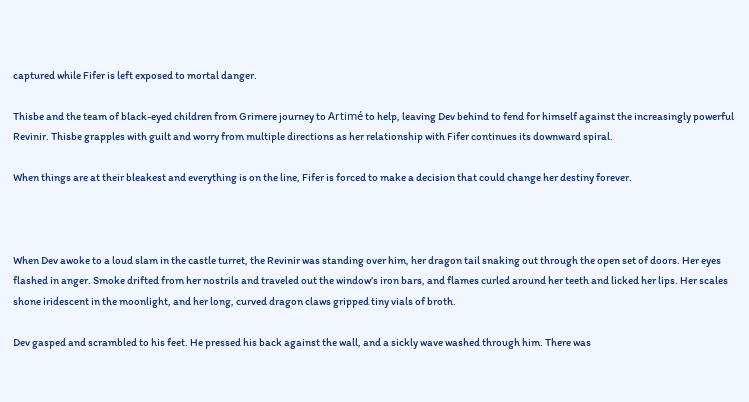captured while Fifer is left exposed to mortal danger.

Thisbe and the team of black-eyed children from Grimere journey to Artimé to help, leaving Dev behind to fend for himself against the increasingly powerful Revinir. Thisbe grapples with guilt and worry from multiple directions as her relationship with Fifer continues its downward spiral.

When things are at their bleakest and everything is on the line, Fifer is forced to make a decision that could change her destiny forever.



When Dev awoke to a loud slam in the castle turret, the Revinir was standing over him, her dragon tail snaking out through the open set of doors. Her eyes flashed in anger. Smoke drifted from her nostrils and traveled out the window’s iron bars, and flames curled around her teeth and licked her lips. Her scales shone iridescent in the moonlight, and her long, curved dragon claws gripped tiny vials of broth.

Dev gasped and scrambled to his feet. He pressed his back against the wall, and a sickly wave washed through him. There was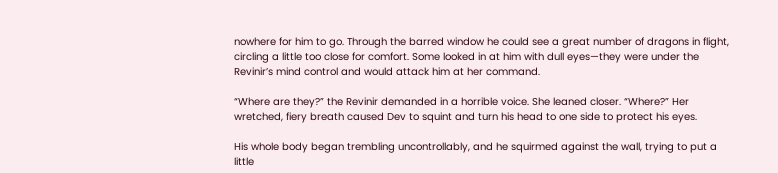nowhere for him to go. Through the barred window he could see a great number of dragons in flight, circling a little too close for comfort. Some looked in at him with dull eyes—they were under the Revinir’s mind control and would attack him at her command.

“Where are they?” the Revinir demanded in a horrible voice. She leaned closer. “Where?” Her wretched, fiery breath caused Dev to squint and turn his head to one side to protect his eyes.

His whole body began trembling uncontrollably, and he squirmed against the wall, trying to put a little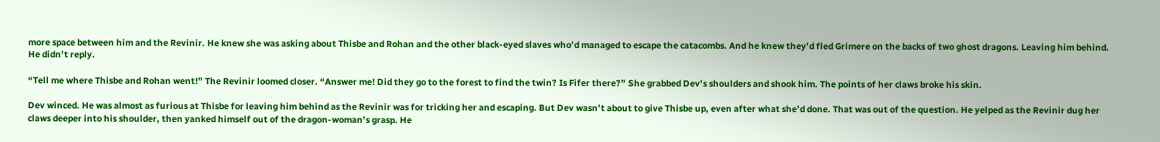more space between him and the Revinir. He knew she was asking about Thisbe and Rohan and the other black-eyed slaves who’d managed to escape the catacombs. And he knew they’d fled Grimere on the backs of two ghost dragons. Leaving him behind. He didn’t reply.

“Tell me where Thisbe and Rohan went!” The Revinir loomed closer. “Answer me! Did they go to the forest to find the twin? Is Fifer there?” She grabbed Dev’s shoulders and shook him. The points of her claws broke his skin.

Dev winced. He was almost as furious at Thisbe for leaving him behind as the Revinir was for tricking her and escaping. But Dev wasn’t about to give Thisbe up, even after what she’d done. That was out of the question. He yelped as the Revinir dug her claws deeper into his shoulder, then yanked himself out of the dragon-woman’s grasp. He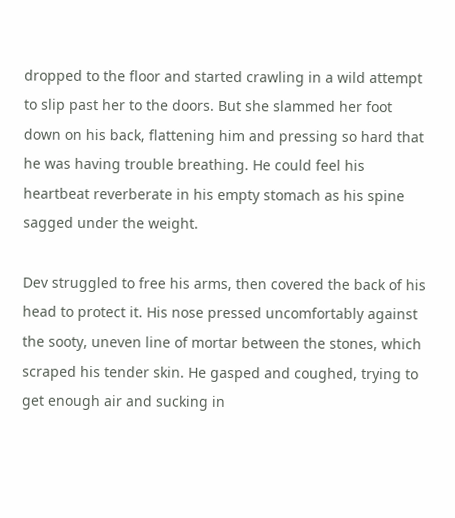dropped to the floor and started crawling in a wild attempt to slip past her to the doors. But she slammed her foot down on his back, flattening him and pressing so hard that he was having trouble breathing. He could feel his heartbeat reverberate in his empty stomach as his spine sagged under the weight.

Dev struggled to free his arms, then covered the back of his head to protect it. His nose pressed uncomfortably against the sooty, uneven line of mortar between the stones, which scraped his tender skin. He gasped and coughed, trying to get enough air and sucking in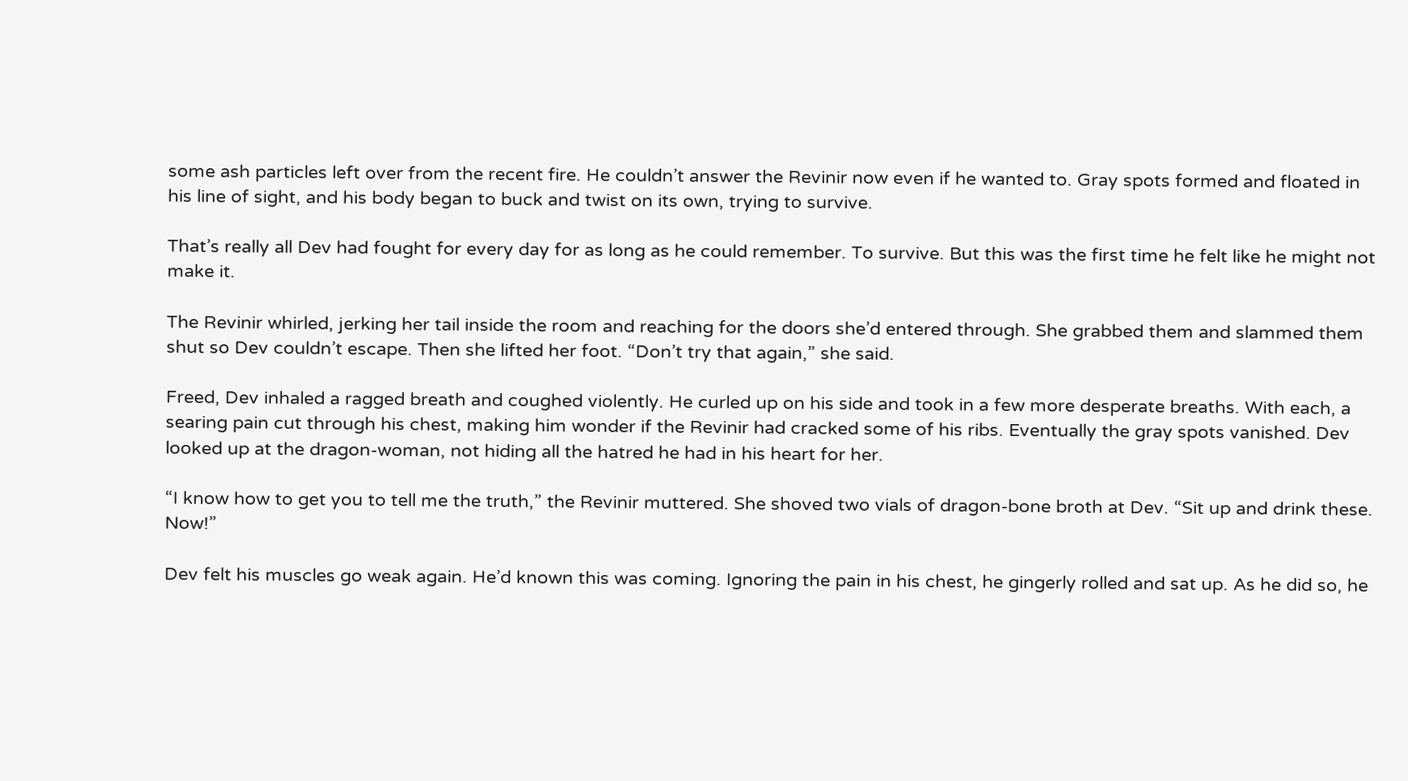some ash particles left over from the recent fire. He couldn’t answer the Revinir now even if he wanted to. Gray spots formed and floated in his line of sight, and his body began to buck and twist on its own, trying to survive.

That’s really all Dev had fought for every day for as long as he could remember. To survive. But this was the first time he felt like he might not make it.

The Revinir whirled, jerking her tail inside the room and reaching for the doors she’d entered through. She grabbed them and slammed them shut so Dev couldn’t escape. Then she lifted her foot. “Don’t try that again,” she said.

Freed, Dev inhaled a ragged breath and coughed violently. He curled up on his side and took in a few more desperate breaths. With each, a searing pain cut through his chest, making him wonder if the Revinir had cracked some of his ribs. Eventually the gray spots vanished. Dev looked up at the dragon-woman, not hiding all the hatred he had in his heart for her.

“I know how to get you to tell me the truth,” the Revinir muttered. She shoved two vials of dragon-bone broth at Dev. “Sit up and drink these. Now!”

Dev felt his muscles go weak again. He’d known this was coming. Ignoring the pain in his chest, he gingerly rolled and sat up. As he did so, he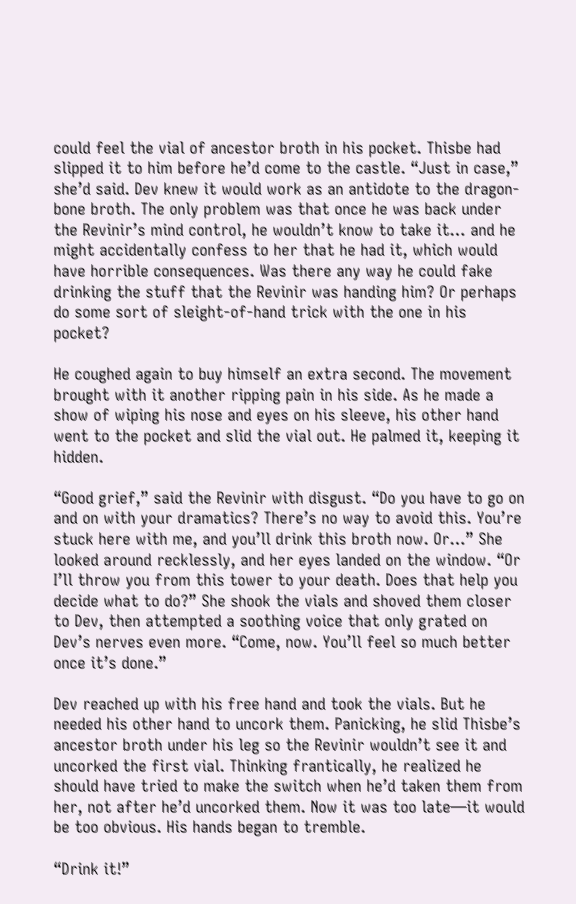could feel the vial of ancestor broth in his pocket. Thisbe had slipped it to him before he’d come to the castle. “Just in case,” she’d said. Dev knew it would work as an antidote to the dragon-bone broth. The only problem was that once he was back under the Revinir’s mind control, he wouldn’t know to take it… and he might accidentally confess to her that he had it, which would have horrible consequences. Was there any way he could fake drinking the stuff that the Revinir was handing him? Or perhaps do some sort of sleight-of-hand trick with the one in his pocket?

He coughed again to buy himself an extra second. The movement brought with it another ripping pain in his side. As he made a show of wiping his nose and eyes on his sleeve, his other hand went to the pocket and slid the vial out. He palmed it, keeping it hidden.

“Good grief,” said the Revinir with disgust. “Do you have to go on and on with your dramatics? There’s no way to avoid this. You’re stuck here with me, and you’ll drink this broth now. Or…” She looked around recklessly, and her eyes landed on the window. “Or I’ll throw you from this tower to your death. Does that help you decide what to do?” She shook the vials and shoved them closer to Dev, then attempted a soothing voice that only grated on Dev’s nerves even more. “Come, now. You’ll feel so much better once it’s done.”

Dev reached up with his free hand and took the vials. But he needed his other hand to uncork them. Panicking, he slid Thisbe’s ancestor broth under his leg so the Revinir wouldn’t see it and uncorked the first vial. Thinking frantically, he realized he should have tried to make the switch when he’d taken them from her, not after he’d uncorked them. Now it was too late—it would be too obvious. His hands began to tremble.

“Drink it!”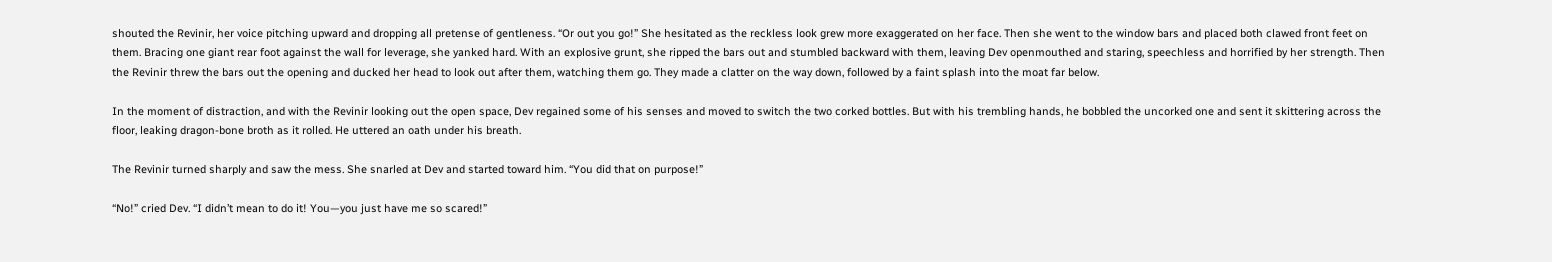shouted the Revinir, her voice pitching upward and dropping all pretense of gentleness. “Or out you go!” She hesitated as the reckless look grew more exaggerated on her face. Then she went to the window bars and placed both clawed front feet on them. Bracing one giant rear foot against the wall for leverage, she yanked hard. With an explosive grunt, she ripped the bars out and stumbled backward with them, leaving Dev openmouthed and staring, speechless and horrified by her strength. Then the Revinir threw the bars out the opening and ducked her head to look out after them, watching them go. They made a clatter on the way down, followed by a faint splash into the moat far below.

In the moment of distraction, and with the Revinir looking out the open space, Dev regained some of his senses and moved to switch the two corked bottles. But with his trembling hands, he bobbled the uncorked one and sent it skittering across the floor, leaking dragon-bone broth as it rolled. He uttered an oath under his breath.

The Revinir turned sharply and saw the mess. She snarled at Dev and started toward him. “You did that on purpose!”

“No!” cried Dev. “I didn’t mean to do it! You—you just have me so scared!”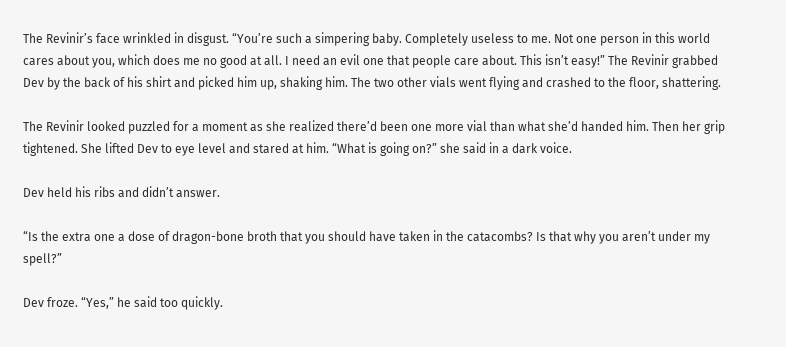The Revinir’s face wrinkled in disgust. “You’re such a simpering baby. Completely useless to me. Not one person in this world cares about you, which does me no good at all. I need an evil one that people care about. This isn’t easy!” The Revinir grabbed Dev by the back of his shirt and picked him up, shaking him. The two other vials went flying and crashed to the floor, shattering.

The Revinir looked puzzled for a moment as she realized there’d been one more vial than what she’d handed him. Then her grip tightened. She lifted Dev to eye level and stared at him. “What is going on?” she said in a dark voice.

Dev held his ribs and didn’t answer.

“Is the extra one a dose of dragon-bone broth that you should have taken in the catacombs? Is that why you aren’t under my spell?”

Dev froze. “Yes,” he said too quickly.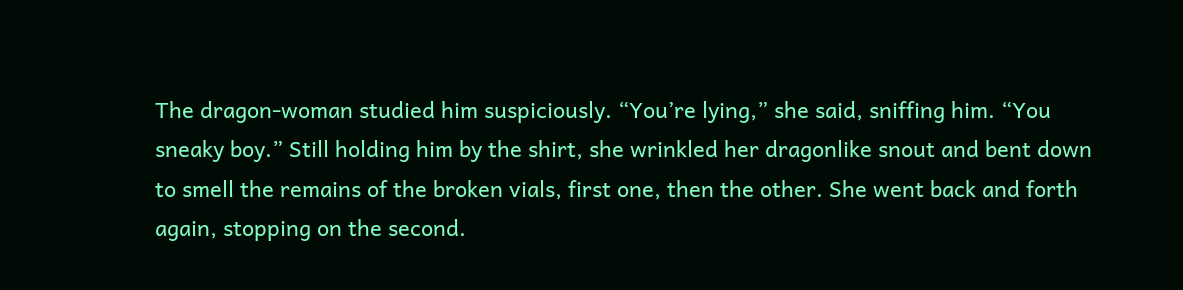The dragon-woman studied him suspiciously. “You’re lying,” she said, sniffing him. “You sneaky boy.” Still holding him by the shirt, she wrinkled her dragonlike snout and bent down to smell the remains of the broken vials, first one, then the other. She went back and forth again, stopping on the second.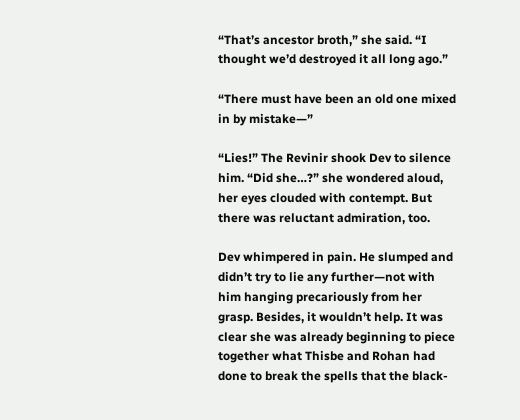“That’s ancestor broth,” she said. “I thought we’d destroyed it all long ago.”

“There must have been an old one mixed in by mistake—”

“Lies!” The Revinir shook Dev to silence him. “Did she…?” she wondered aloud, her eyes clouded with contempt. But there was reluctant admiration, too.

Dev whimpered in pain. He slumped and didn’t try to lie any further—not with him hanging precariously from her grasp. Besides, it wouldn’t help. It was clear she was already beginning to piece together what Thisbe and Rohan had done to break the spells that the black-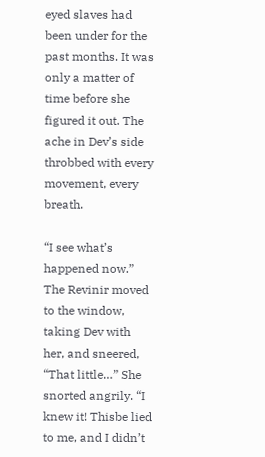eyed slaves had been under for the past months. It was only a matter of time before she figured it out. The ache in Dev’s side throbbed with every movement, every breath.

“I see what’s happened now.” The Revinir moved to the window, taking Dev with her, and sneered, “That little…” She snorted angrily. “I knew it! Thisbe lied to me, and I didn’t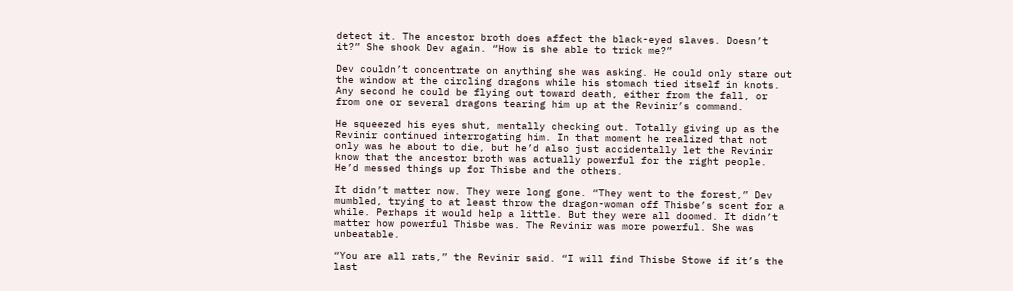detect it. The ancestor broth does affect the black-eyed slaves. Doesn’t it?” She shook Dev again. “How is she able to trick me?”

Dev couldn’t concentrate on anything she was asking. He could only stare out the window at the circling dragons while his stomach tied itself in knots. Any second he could be flying out toward death, either from the fall, or from one or several dragons tearing him up at the Revinir’s command.

He squeezed his eyes shut, mentally checking out. Totally giving up as the Revinir continued interrogating him. In that moment he realized that not only was he about to die, but he’d also just accidentally let the Revinir know that the ancestor broth was actually powerful for the right people. He’d messed things up for Thisbe and the others.

It didn’t matter now. They were long gone. “They went to the forest,” Dev mumbled, trying to at least throw the dragon-woman off Thisbe’s scent for a while. Perhaps it would help a little. But they were all doomed. It didn’t matter how powerful Thisbe was. The Revinir was more powerful. She was unbeatable.

“You are all rats,” the Revinir said. “I will find Thisbe Stowe if it’s the last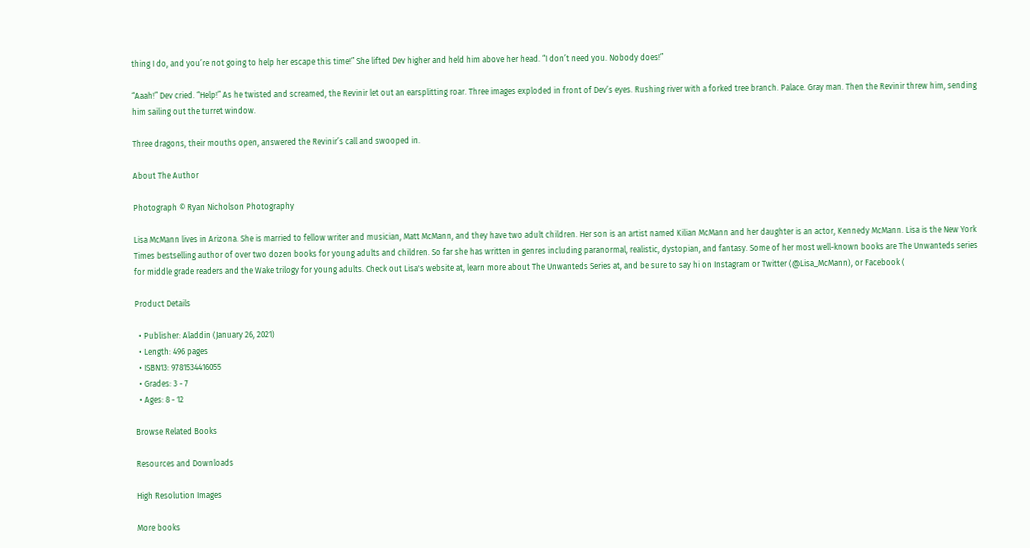thing I do, and you’re not going to help her escape this time!” She lifted Dev higher and held him above her head. “I don’t need you. Nobody does!”

“Aaah!” Dev cried. “Help!” As he twisted and screamed, the Revinir let out an earsplitting roar. Three images exploded in front of Dev’s eyes. Rushing river with a forked tree branch. Palace. Gray man. Then the Revinir threw him, sending him sailing out the turret window.

Three dragons, their mouths open, answered the Revinir’s call and swooped in.

About The Author

Photograph © Ryan Nicholson Photography

Lisa McMann lives in Arizona. She is married to fellow writer and musician, Matt McMann, and they have two adult children. Her son is an artist named Kilian McMann and her daughter is an actor, Kennedy McMann. Lisa is the New York Times bestselling author of over two dozen books for young adults and children. So far she has written in genres including paranormal, realistic, dystopian, and fantasy. Some of her most well-known books are The Unwanteds series for middle grade readers and the Wake trilogy for young adults. Check out Lisa's website at, learn more about The Unwanteds Series at, and be sure to say hi on Instagram or Twitter (@Lisa_McMann), or Facebook (

Product Details

  • Publisher: Aladdin (January 26, 2021)
  • Length: 496 pages
  • ISBN13: 9781534416055
  • Grades: 3 - 7
  • Ages: 8 - 12

Browse Related Books

Resources and Downloads

High Resolution Images

More books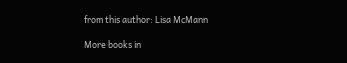from this author: Lisa McMann

More books in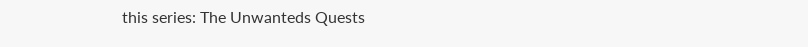this series: The Unwanteds Quests